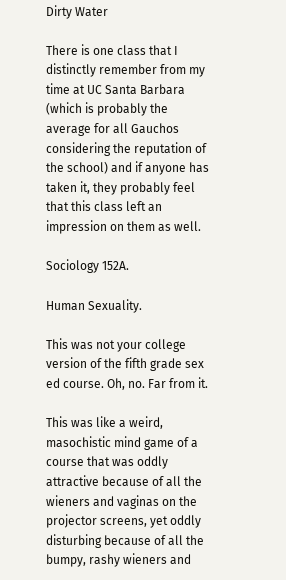Dirty Water

There is one class that I distinctly remember from my time at UC Santa Barbara (which is probably the average for all Gauchos considering the reputation of the school) and if anyone has taken it, they probably feel that this class left an impression on them as well.

Sociology 152A.

Human Sexuality.

This was not your college version of the fifth grade sex ed course. Oh, no. Far from it.

This was like a weird, masochistic mind game of a course that was oddly attractive because of all the wieners and vaginas on the projector screens, yet oddly disturbing because of all the bumpy, rashy wieners and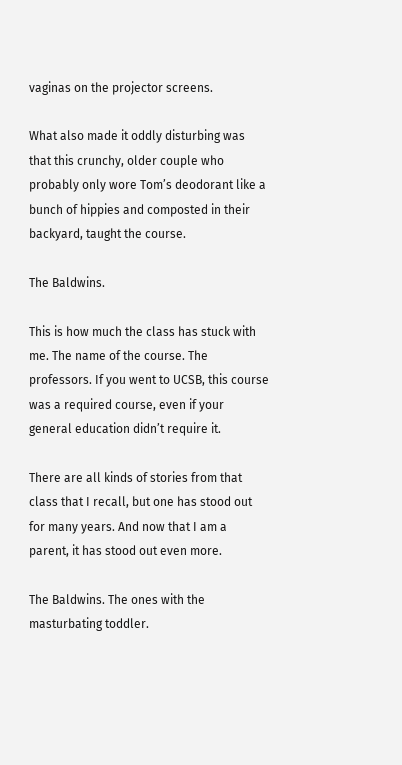vaginas on the projector screens.

What also made it oddly disturbing was that this crunchy, older couple who probably only wore Tom’s deodorant like a bunch of hippies and composted in their backyard, taught the course.

The Baldwins.

This is how much the class has stuck with me. The name of the course. The professors. If you went to UCSB, this course was a required course, even if your general education didn’t require it.

There are all kinds of stories from that class that I recall, but one has stood out for many years. And now that I am a parent, it has stood out even more.

The Baldwins. The ones with the masturbating toddler.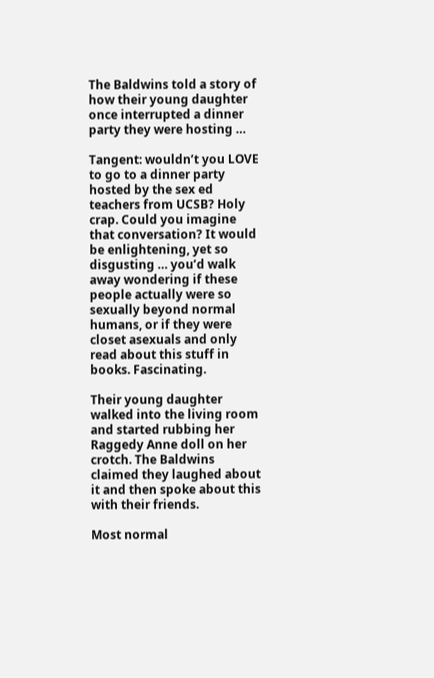The Baldwins told a story of how their young daughter once interrupted a dinner party they were hosting …

Tangent: wouldn’t you LOVE to go to a dinner party hosted by the sex ed teachers from UCSB? Holy crap. Could you imagine that conversation? It would be enlightening, yet so disgusting … you’d walk away wondering if these people actually were so sexually beyond normal humans, or if they were closet asexuals and only read about this stuff in books. Fascinating.

Their young daughter walked into the living room and started rubbing her Raggedy Anne doll on her crotch. The Baldwins claimed they laughed about it and then spoke about this with their friends.

Most normal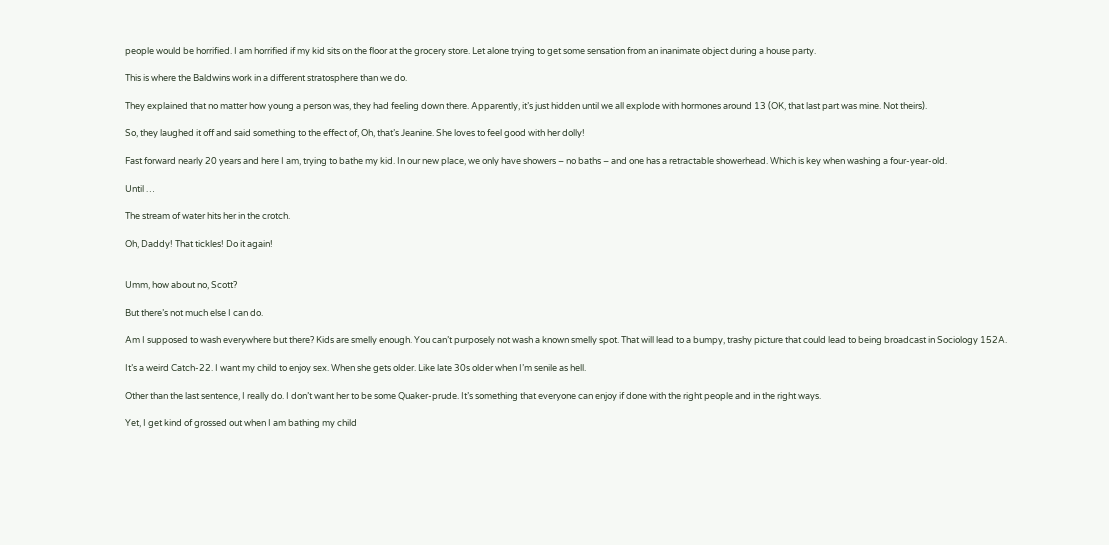people would be horrified. I am horrified if my kid sits on the floor at the grocery store. Let alone trying to get some sensation from an inanimate object during a house party.

This is where the Baldwins work in a different stratosphere than we do.

They explained that no matter how young a person was, they had feeling down there. Apparently, it’s just hidden until we all explode with hormones around 13 (OK, that last part was mine. Not theirs).

So, they laughed it off and said something to the effect of, Oh, that’s Jeanine. She loves to feel good with her dolly!

Fast forward nearly 20 years and here I am, trying to bathe my kid. In our new place, we only have showers – no baths – and one has a retractable showerhead. Which is key when washing a four-year-old.

Until …

The stream of water hits her in the crotch.

Oh, Daddy! That tickles! Do it again!


Umm, how about no, Scott?

But there’s not much else I can do.

Am I supposed to wash everywhere but there? Kids are smelly enough. You can’t purposely not wash a known smelly spot. That will lead to a bumpy, trashy picture that could lead to being broadcast in Sociology 152A.

It’s a weird Catch-22. I want my child to enjoy sex. When she gets older. Like late 30s older when I’m senile as hell.

Other than the last sentence, I really do. I don’t want her to be some Quaker-prude. It’s something that everyone can enjoy if done with the right people and in the right ways.

Yet, I get kind of grossed out when I am bathing my child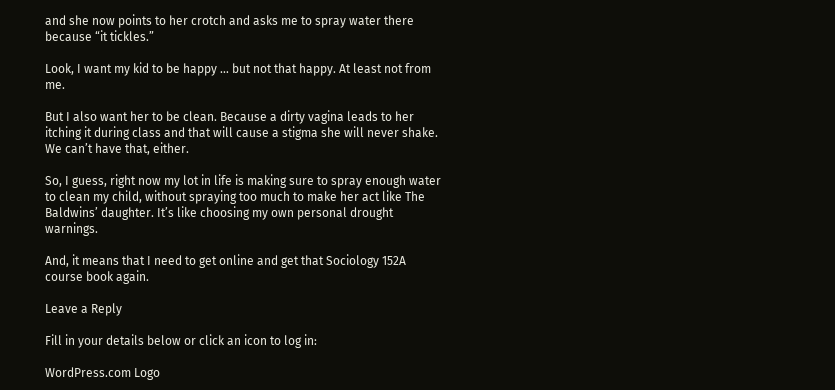and she now points to her crotch and asks me to spray water there because “it tickles.”

Look, I want my kid to be happy … but not that happy. At least not from me.

But I also want her to be clean. Because a dirty vagina leads to her itching it during class and that will cause a stigma she will never shake. We can’t have that, either.

So, I guess, right now my lot in life is making sure to spray enough water to clean my child, without spraying too much to make her act like The Baldwins’ daughter. It’s like choosing my own personal drought warnings.

And, it means that I need to get online and get that Sociology 152A course book again.

Leave a Reply

Fill in your details below or click an icon to log in:

WordPress.com Logo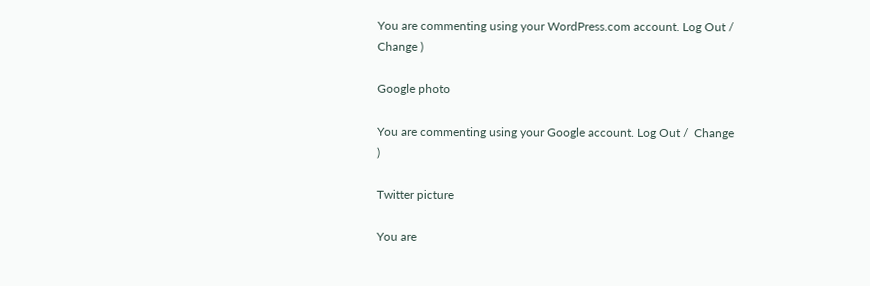You are commenting using your WordPress.com account. Log Out /  Change )

Google photo

You are commenting using your Google account. Log Out /  Change )

Twitter picture

You are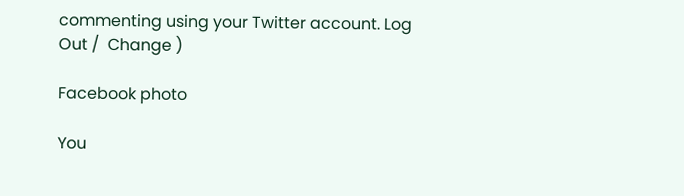commenting using your Twitter account. Log Out /  Change )

Facebook photo

You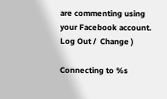are commenting using your Facebook account. Log Out /  Change )

Connecting to %s